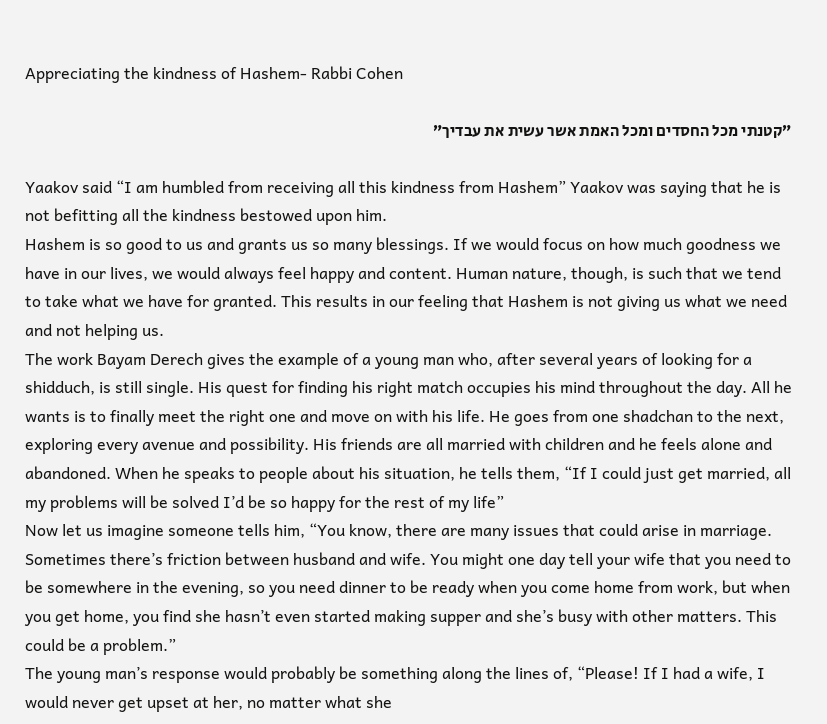Appreciating the kindness of Hashem- Rabbi Cohen

”קטנתי מכל החסדים ומכל האמת אשר עשית את עבדיך”

Yaakov said “I am humbled from receiving all this kindness from Hashem” Yaakov was saying that he is not befitting all the kindness bestowed upon him.
Hashem is so good to us and grants us so many blessings. If we would focus on how much goodness we have in our lives, we would always feel happy and content. Human nature, though, is such that we tend to take what we have for granted. This results in our feeling that Hashem is not giving us what we need and not helping us.
The work Bayam Derech gives the example of a young man who, after several years of looking for a shidduch, is still single. His quest for finding his right match occupies his mind throughout the day. All he wants is to finally meet the right one and move on with his life. He goes from one shadchan to the next, exploring every avenue and possibility. His friends are all married with children and he feels alone and abandoned. When he speaks to people about his situation, he tells them, “If I could just get married, all my problems will be solved I’d be so happy for the rest of my life”
Now let us imagine someone tells him, “You know, there are many issues that could arise in marriage. Sometimes there’s friction between husband and wife. You might one day tell your wife that you need to be somewhere in the evening, so you need dinner to be ready when you come home from work, but when you get home, you find she hasn’t even started making supper and she’s busy with other matters. This could be a problem.”
The young man’s response would probably be something along the lines of, “Please! If I had a wife, I would never get upset at her, no matter what she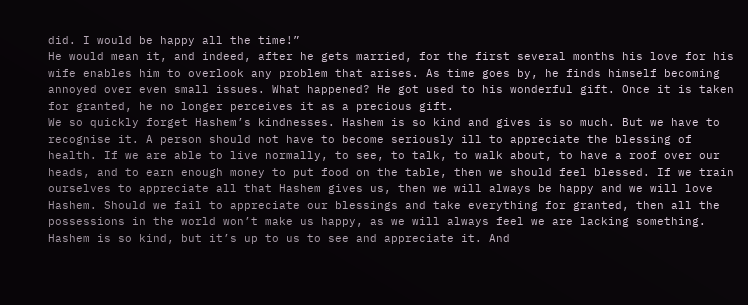did. I would be happy all the time!”
He would mean it, and indeed, after he gets married, for the first several months his love for his wife enables him to overlook any problem that arises. As time goes by, he finds himself becoming annoyed over even small issues. What happened? He got used to his wonderful gift. Once it is taken for granted, he no longer perceives it as a precious gift.
We so quickly forget Hashem’s kindnesses. Hashem is so kind and gives is so much. But we have to recognise it. A person should not have to become seriously ill to appreciate the blessing of health. If we are able to live normally, to see, to talk, to walk about, to have a roof over our heads, and to earn enough money to put food on the table, then we should feel blessed. If we train ourselves to appreciate all that Hashem gives us, then we will always be happy and we will love Hashem. Should we fail to appreciate our blessings and take everything for granted, then all the possessions in the world won’t make us happy, as we will always feel we are lacking something.
Hashem is so kind, but it’s up to us to see and appreciate it. And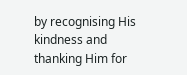by recognising His kindness and thanking Him for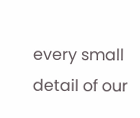every small detail of our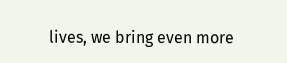lives, we bring even more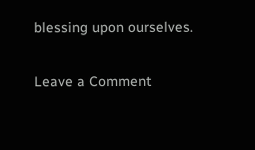blessing upon ourselves.

Leave a Comment